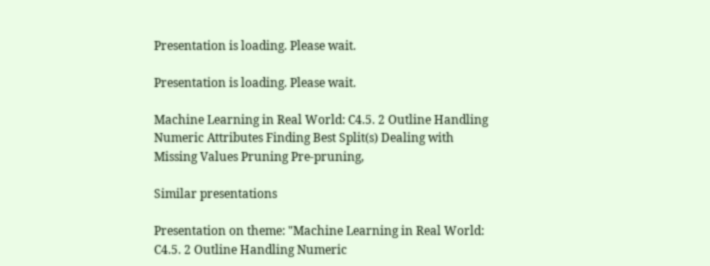Presentation is loading. Please wait.

Presentation is loading. Please wait.

Machine Learning in Real World: C4.5. 2 Outline Handling Numeric Attributes Finding Best Split(s) Dealing with Missing Values Pruning Pre-pruning,

Similar presentations

Presentation on theme: "Machine Learning in Real World: C4.5. 2 Outline Handling Numeric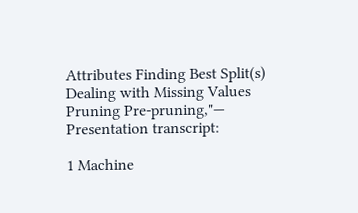Attributes Finding Best Split(s) Dealing with Missing Values Pruning Pre-pruning,"— Presentation transcript:

1 Machine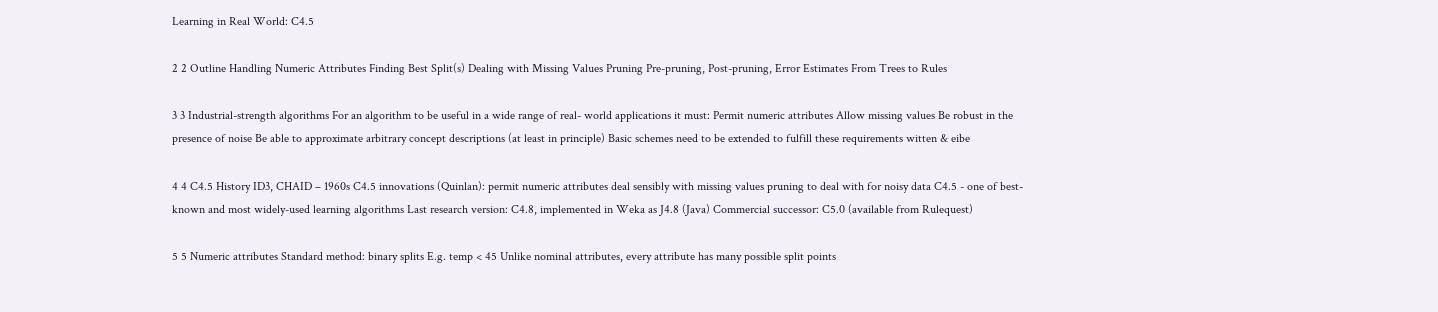Learning in Real World: C4.5

2 2 Outline Handling Numeric Attributes Finding Best Split(s) Dealing with Missing Values Pruning Pre-pruning, Post-pruning, Error Estimates From Trees to Rules

3 3 Industrial-strength algorithms For an algorithm to be useful in a wide range of real- world applications it must: Permit numeric attributes Allow missing values Be robust in the presence of noise Be able to approximate arbitrary concept descriptions (at least in principle) Basic schemes need to be extended to fulfill these requirements witten & eibe

4 4 C4.5 History ID3, CHAID – 1960s C4.5 innovations (Quinlan): permit numeric attributes deal sensibly with missing values pruning to deal with for noisy data C4.5 - one of best-known and most widely-used learning algorithms Last research version: C4.8, implemented in Weka as J4.8 (Java) Commercial successor: C5.0 (available from Rulequest)

5 5 Numeric attributes Standard method: binary splits E.g. temp < 45 Unlike nominal attributes, every attribute has many possible split points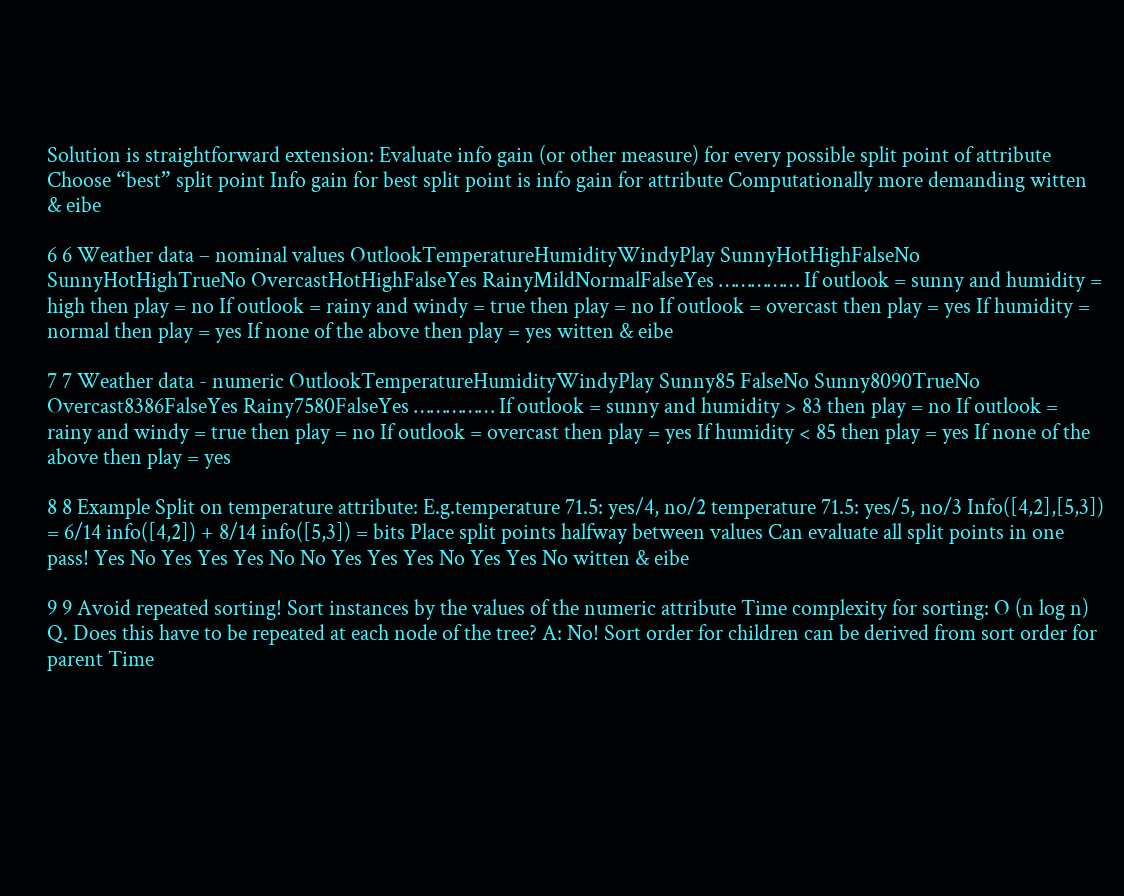Solution is straightforward extension: Evaluate info gain (or other measure) for every possible split point of attribute Choose “best” split point Info gain for best split point is info gain for attribute Computationally more demanding witten & eibe

6 6 Weather data – nominal values OutlookTemperatureHumidityWindyPlay SunnyHotHighFalseNo SunnyHotHighTrueNo OvercastHotHighFalseYes RainyMildNormalFalseYes …………… If outlook = sunny and humidity = high then play = no If outlook = rainy and windy = true then play = no If outlook = overcast then play = yes If humidity = normal then play = yes If none of the above then play = yes witten & eibe

7 7 Weather data - numeric OutlookTemperatureHumidityWindyPlay Sunny85 FalseNo Sunny8090TrueNo Overcast8386FalseYes Rainy7580FalseYes …………… If outlook = sunny and humidity > 83 then play = no If outlook = rainy and windy = true then play = no If outlook = overcast then play = yes If humidity < 85 then play = yes If none of the above then play = yes

8 8 Example Split on temperature attribute: E.g.temperature 71.5: yes/4, no/2 temperature 71.5: yes/5, no/3 Info([4,2],[5,3]) = 6/14 info([4,2]) + 8/14 info([5,3]) = bits Place split points halfway between values Can evaluate all split points in one pass! Yes No Yes Yes Yes No No Yes Yes Yes No Yes Yes No witten & eibe

9 9 Avoid repeated sorting! Sort instances by the values of the numeric attribute Time complexity for sorting: O (n log n) Q. Does this have to be repeated at each node of the tree? A: No! Sort order for children can be derived from sort order for parent Time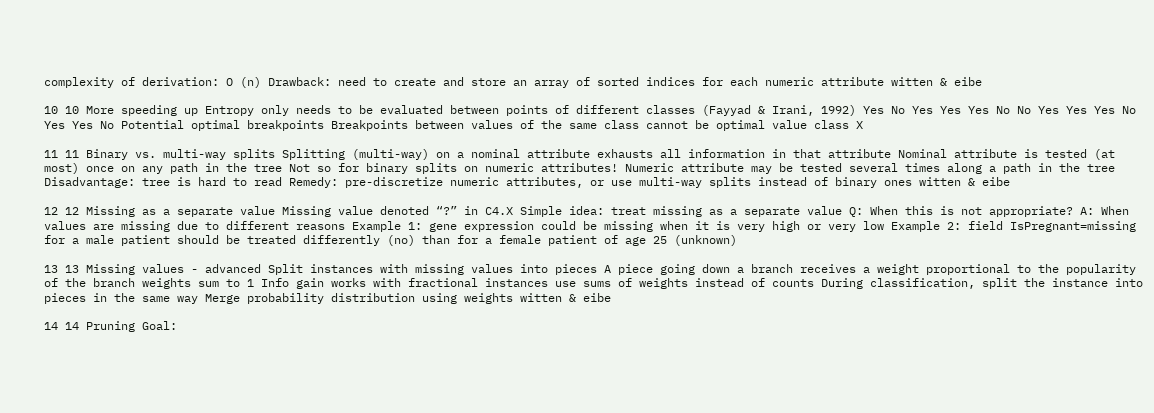complexity of derivation: O (n) Drawback: need to create and store an array of sorted indices for each numeric attribute witten & eibe

10 10 More speeding up Entropy only needs to be evaluated between points of different classes (Fayyad & Irani, 1992) Yes No Yes Yes Yes No No Yes Yes Yes No Yes Yes No Potential optimal breakpoints Breakpoints between values of the same class cannot be optimal value class X

11 11 Binary vs. multi-way splits Splitting (multi-way) on a nominal attribute exhausts all information in that attribute Nominal attribute is tested (at most) once on any path in the tree Not so for binary splits on numeric attributes! Numeric attribute may be tested several times along a path in the tree Disadvantage: tree is hard to read Remedy: pre-discretize numeric attributes, or use multi-way splits instead of binary ones witten & eibe

12 12 Missing as a separate value Missing value denoted “?” in C4.X Simple idea: treat missing as a separate value Q: When this is not appropriate? A: When values are missing due to different reasons Example 1: gene expression could be missing when it is very high or very low Example 2: field IsPregnant=missing for a male patient should be treated differently (no) than for a female patient of age 25 (unknown)

13 13 Missing values - advanced Split instances with missing values into pieces A piece going down a branch receives a weight proportional to the popularity of the branch weights sum to 1 Info gain works with fractional instances use sums of weights instead of counts During classification, split the instance into pieces in the same way Merge probability distribution using weights witten & eibe

14 14 Pruning Goal: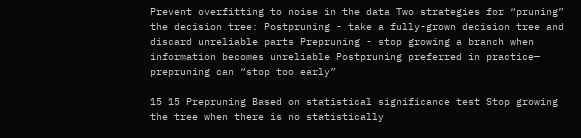Prevent overfitting to noise in the data Two strategies for “pruning” the decision tree: Postpruning - take a fully-grown decision tree and discard unreliable parts Prepruning - stop growing a branch when information becomes unreliable Postpruning preferred in practice— prepruning can “stop too early”

15 15 Prepruning Based on statistical significance test Stop growing the tree when there is no statistically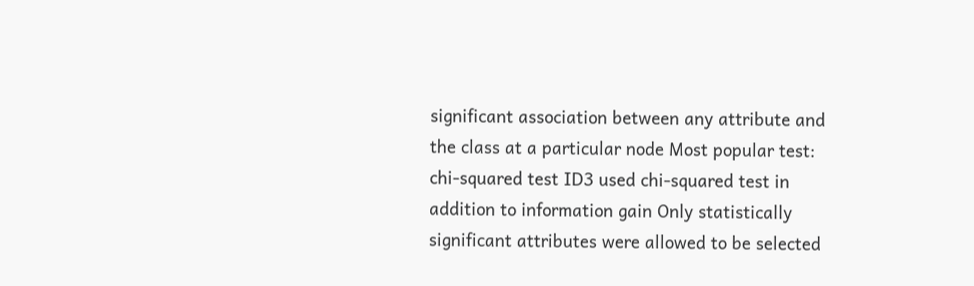significant association between any attribute and the class at a particular node Most popular test: chi-squared test ID3 used chi-squared test in addition to information gain Only statistically significant attributes were allowed to be selected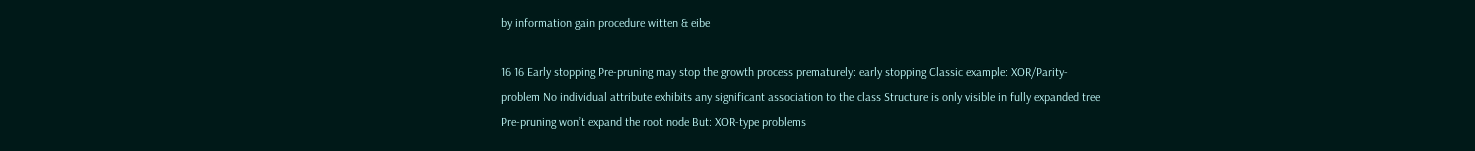by information gain procedure witten & eibe

16 16 Early stopping Pre-pruning may stop the growth process prematurely: early stopping Classic example: XOR/Parity-problem No individual attribute exhibits any significant association to the class Structure is only visible in fully expanded tree Pre-pruning won’t expand the root node But: XOR-type problems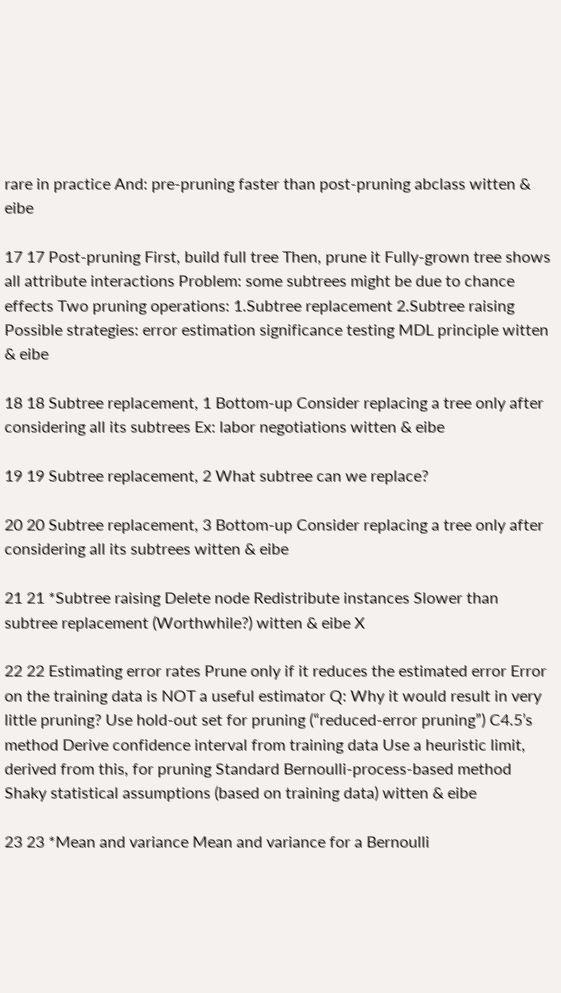rare in practice And: pre-pruning faster than post-pruning abclass witten & eibe

17 17 Post-pruning First, build full tree Then, prune it Fully-grown tree shows all attribute interactions Problem: some subtrees might be due to chance effects Two pruning operations: 1.Subtree replacement 2.Subtree raising Possible strategies: error estimation significance testing MDL principle witten & eibe

18 18 Subtree replacement, 1 Bottom-up Consider replacing a tree only after considering all its subtrees Ex: labor negotiations witten & eibe

19 19 Subtree replacement, 2 What subtree can we replace?

20 20 Subtree replacement, 3 Bottom-up Consider replacing a tree only after considering all its subtrees witten & eibe

21 21 *Subtree raising Delete node Redistribute instances Slower than subtree replacement (Worthwhile?) witten & eibe X

22 22 Estimating error rates Prune only if it reduces the estimated error Error on the training data is NOT a useful estimator Q: Why it would result in very little pruning? Use hold-out set for pruning (“reduced-error pruning”) C4.5’s method Derive confidence interval from training data Use a heuristic limit, derived from this, for pruning Standard Bernoulli-process-based method Shaky statistical assumptions (based on training data) witten & eibe

23 23 *Mean and variance Mean and variance for a Bernoulli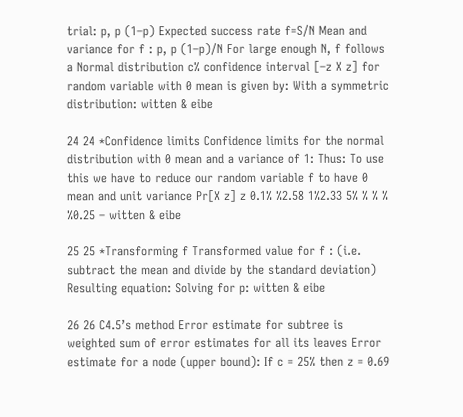trial: p, p (1–p) Expected success rate f=S/N Mean and variance for f : p, p (1–p)/N For large enough N, f follows a Normal distribution c% confidence interval [–z X z] for random variable with 0 mean is given by: With a symmetric distribution: witten & eibe

24 24 *Confidence limits Confidence limits for the normal distribution with 0 mean and a variance of 1: Thus: To use this we have to reduce our random variable f to have 0 mean and unit variance Pr[X z] z 0.1% %2.58 1%2.33 5% % % % %0.25 – witten & eibe

25 25 *Transforming f Transformed value for f : (i.e. subtract the mean and divide by the standard deviation) Resulting equation: Solving for p: witten & eibe

26 26 C4.5’s method Error estimate for subtree is weighted sum of error estimates for all its leaves Error estimate for a node (upper bound): If c = 25% then z = 0.69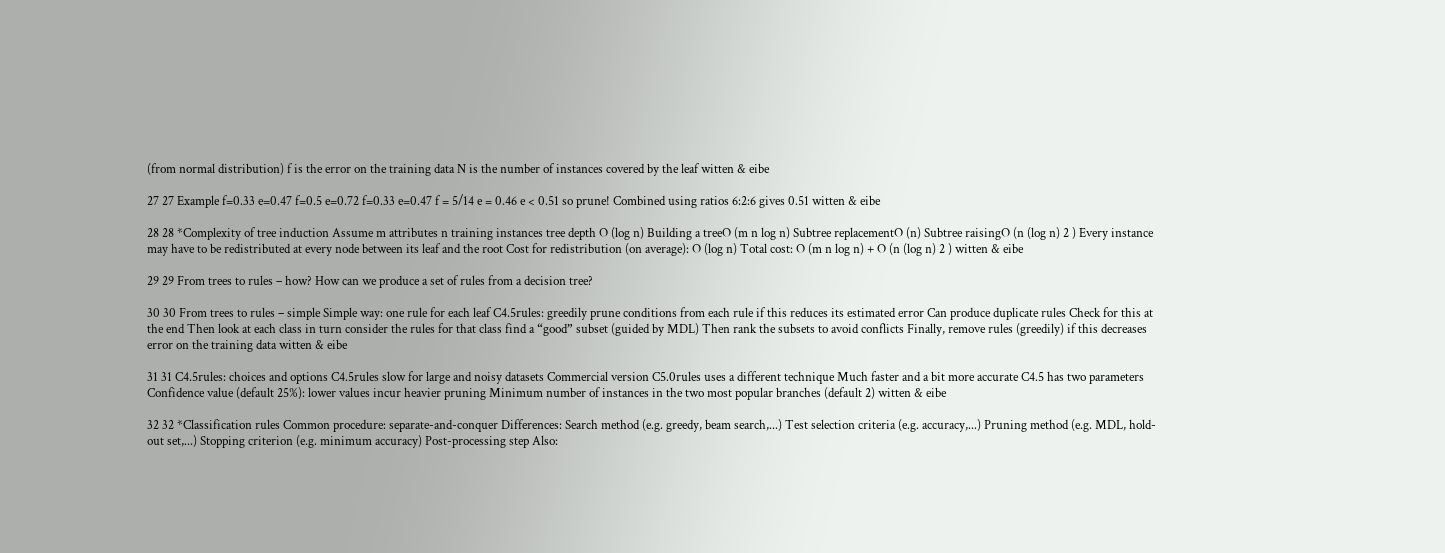(from normal distribution) f is the error on the training data N is the number of instances covered by the leaf witten & eibe

27 27 Example f=0.33 e=0.47 f=0.5 e=0.72 f=0.33 e=0.47 f = 5/14 e = 0.46 e < 0.51 so prune! Combined using ratios 6:2:6 gives 0.51 witten & eibe

28 28 *Complexity of tree induction Assume m attributes n training instances tree depth O (log n) Building a treeO (m n log n) Subtree replacementO (n) Subtree raisingO (n (log n) 2 ) Every instance may have to be redistributed at every node between its leaf and the root Cost for redistribution (on average): O (log n) Total cost: O (m n log n) + O (n (log n) 2 ) witten & eibe

29 29 From trees to rules – how? How can we produce a set of rules from a decision tree?

30 30 From trees to rules – simple Simple way: one rule for each leaf C4.5rules: greedily prune conditions from each rule if this reduces its estimated error Can produce duplicate rules Check for this at the end Then look at each class in turn consider the rules for that class find a “good” subset (guided by MDL) Then rank the subsets to avoid conflicts Finally, remove rules (greedily) if this decreases error on the training data witten & eibe

31 31 C4.5rules: choices and options C4.5rules slow for large and noisy datasets Commercial version C5.0rules uses a different technique Much faster and a bit more accurate C4.5 has two parameters Confidence value (default 25%): lower values incur heavier pruning Minimum number of instances in the two most popular branches (default 2) witten & eibe

32 32 *Classification rules Common procedure: separate-and-conquer Differences: Search method (e.g. greedy, beam search,...) Test selection criteria (e.g. accuracy,...) Pruning method (e.g. MDL, hold-out set,...) Stopping criterion (e.g. minimum accuracy) Post-processing step Also: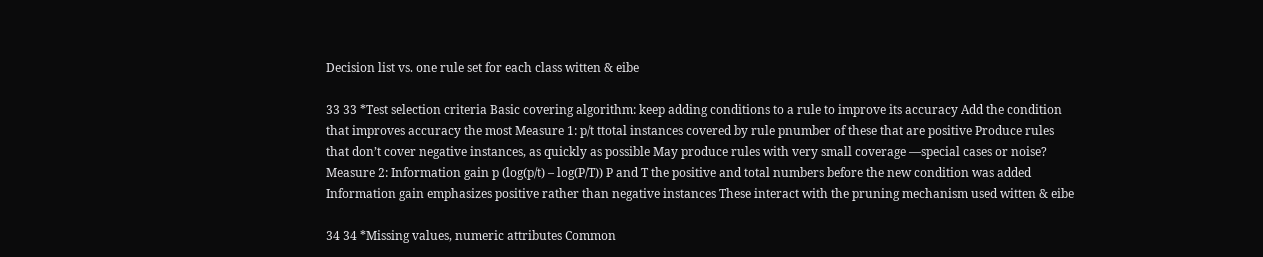Decision list vs. one rule set for each class witten & eibe

33 33 *Test selection criteria Basic covering algorithm: keep adding conditions to a rule to improve its accuracy Add the condition that improves accuracy the most Measure 1: p/t ttotal instances covered by rule pnumber of these that are positive Produce rules that don’t cover negative instances, as quickly as possible May produce rules with very small coverage —special cases or noise? Measure 2: Information gain p (log(p/t) – log(P/T)) P and T the positive and total numbers before the new condition was added Information gain emphasizes positive rather than negative instances These interact with the pruning mechanism used witten & eibe

34 34 *Missing values, numeric attributes Common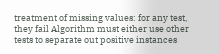treatment of missing values: for any test, they fail Algorithm must either use other tests to separate out positive instances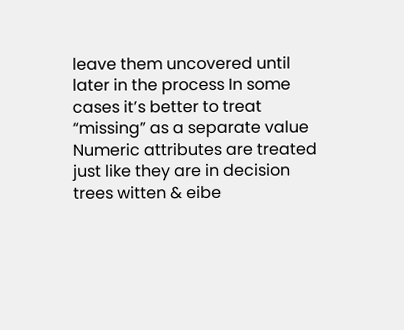leave them uncovered until later in the process In some cases it’s better to treat “missing” as a separate value Numeric attributes are treated just like they are in decision trees witten & eibe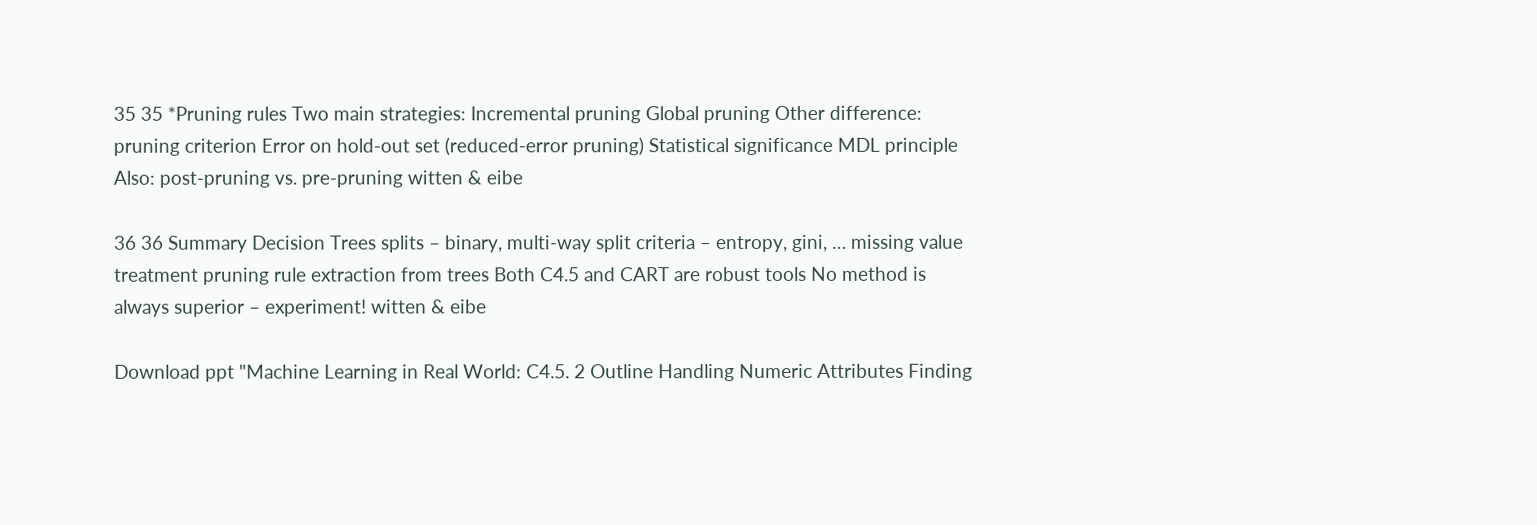35 35 *Pruning rules Two main strategies: Incremental pruning Global pruning Other difference: pruning criterion Error on hold-out set (reduced-error pruning) Statistical significance MDL principle Also: post-pruning vs. pre-pruning witten & eibe

36 36 Summary Decision Trees splits – binary, multi-way split criteria – entropy, gini, … missing value treatment pruning rule extraction from trees Both C4.5 and CART are robust tools No method is always superior – experiment! witten & eibe

Download ppt "Machine Learning in Real World: C4.5. 2 Outline Handling Numeric Attributes Finding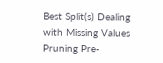Best Split(s) Dealing with Missing Values Pruning Pre-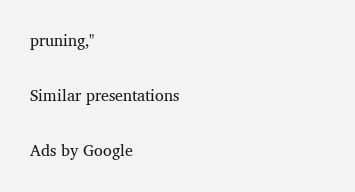pruning,"

Similar presentations

Ads by Google